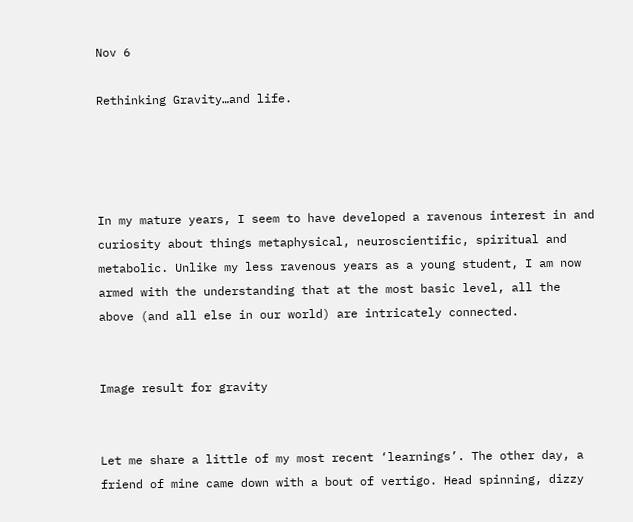Nov 6

Rethinking Gravity…and life.




In my mature years, I seem to have developed a ravenous interest in and curiosity about things metaphysical, neuroscientific, spiritual and metabolic. Unlike my less ravenous years as a young student, I am now armed with the understanding that at the most basic level, all the above (and all else in our world) are intricately connected.


Image result for gravity


Let me share a little of my most recent ‘learnings’. The other day, a friend of mine came down with a bout of vertigo. Head spinning, dizzy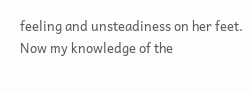feeling and unsteadiness on her feet. Now my knowledge of the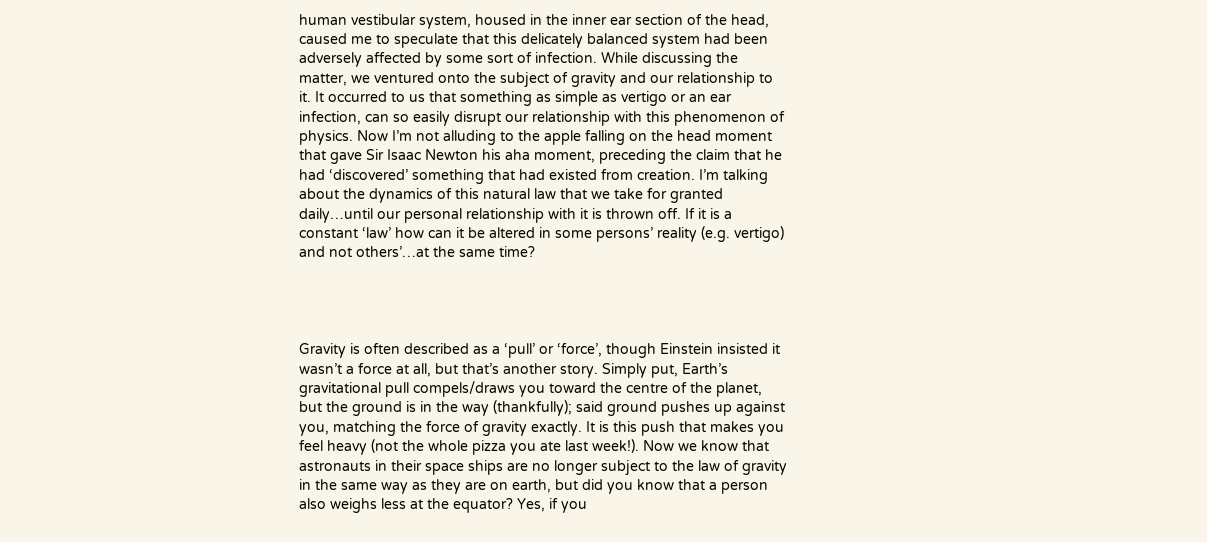human vestibular system, housed in the inner ear section of the head, caused me to speculate that this delicately balanced system had been adversely affected by some sort of infection. While discussing the matter, we ventured onto the subject of gravity and our relationship to it. It occurred to us that something as simple as vertigo or an ear infection, can so easily disrupt our relationship with this phenomenon of physics. Now I’m not alluding to the apple falling on the head moment that gave Sir Isaac Newton his aha moment, preceding the claim that he had ‘discovered’ something that had existed from creation. I’m talking about the dynamics of this natural law that we take for granted daily…until our personal relationship with it is thrown off. If it is a constant ‘law’ how can it be altered in some persons’ reality (e.g. vertigo) and not others’…at the same time?




Gravity is often described as a ‘pull’ or ‘force’, though Einstein insisted it wasn’t a force at all, but that’s another story. Simply put, Earth’s gravitational pull compels/draws you toward the centre of the planet, but the ground is in the way (thankfully); said ground pushes up against you, matching the force of gravity exactly. It is this push that makes you feel heavy (not the whole pizza you ate last week!). Now we know that astronauts in their space ships are no longer subject to the law of gravity in the same way as they are on earth, but did you know that a person also weighs less at the equator? Yes, if you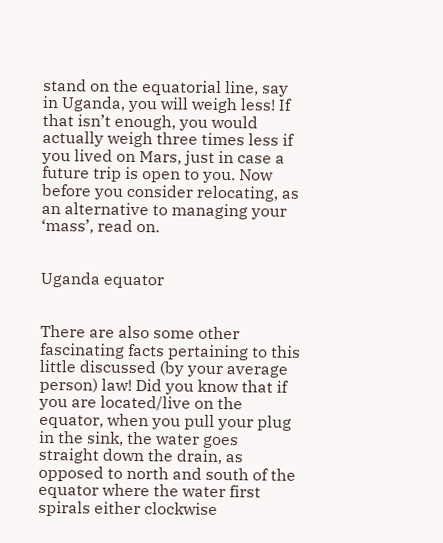stand on the equatorial line, say in Uganda, you will weigh less! If that isn’t enough, you would actually weigh three times less if you lived on Mars, just in case a future trip is open to you. Now before you consider relocating, as an alternative to managing your ‘mass’, read on.


Uganda equator


There are also some other fascinating facts pertaining to this little discussed (by your average person) law! Did you know that if you are located/live on the equator, when you pull your plug in the sink, the water goes straight down the drain, as opposed to north and south of the equator where the water first spirals either clockwise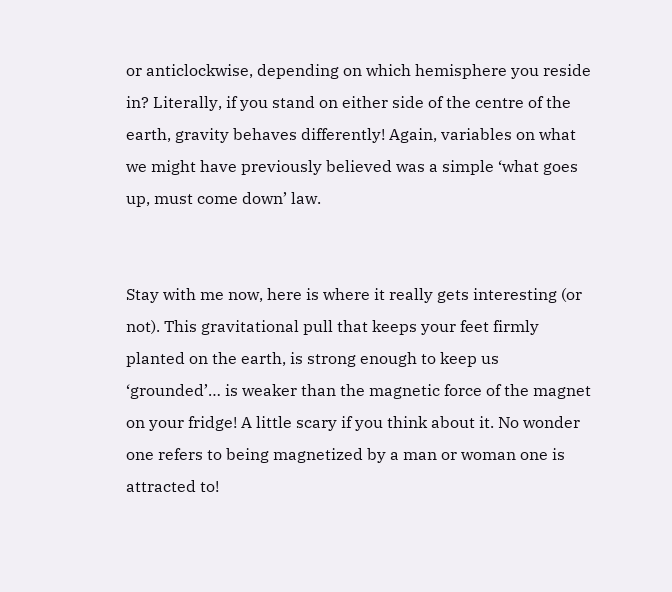or anticlockwise, depending on which hemisphere you reside in? Literally, if you stand on either side of the centre of the earth, gravity behaves differently! Again, variables on what we might have previously believed was a simple ‘what goes up, must come down’ law.


Stay with me now, here is where it really gets interesting (or not). This gravitational pull that keeps your feet firmly planted on the earth, is strong enough to keep us ‘grounded’… is weaker than the magnetic force of the magnet on your fridge! A little scary if you think about it. No wonder one refers to being magnetized by a man or woman one is attracted to!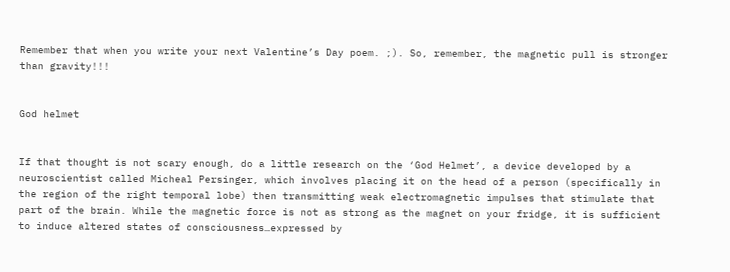Remember that when you write your next Valentine’s Day poem. ;). So, remember, the magnetic pull is stronger than gravity!!!


God helmet


If that thought is not scary enough, do a little research on the ‘God Helmet’, a device developed by a neuroscientist called Micheal Persinger, which involves placing it on the head of a person (specifically in the region of the right temporal lobe) then transmitting weak electromagnetic impulses that stimulate that part of the brain. While the magnetic force is not as strong as the magnet on your fridge, it is sufficient to induce altered states of consciousness…expressed by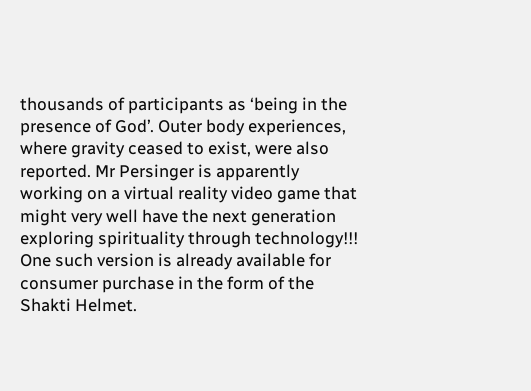thousands of participants as ‘being in the presence of God’. Outer body experiences, where gravity ceased to exist, were also reported. Mr Persinger is apparently working on a virtual reality video game that might very well have the next generation exploring spirituality through technology!!! One such version is already available for consumer purchase in the form of the Shakti Helmet.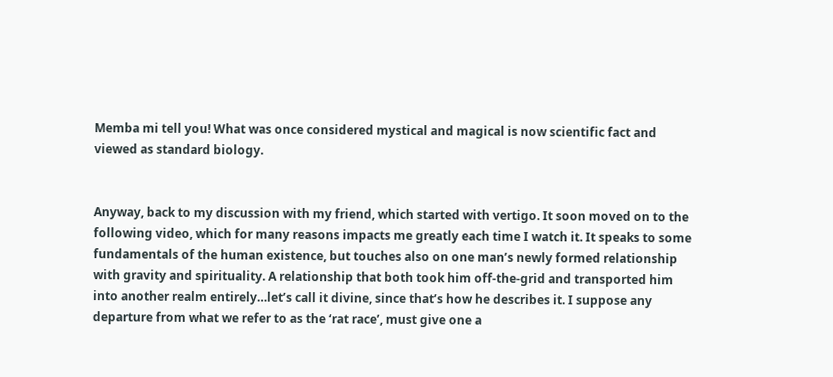Memba mi tell you! What was once considered mystical and magical is now scientific fact and viewed as standard biology.


Anyway, back to my discussion with my friend, which started with vertigo. It soon moved on to the following video, which for many reasons impacts me greatly each time I watch it. It speaks to some fundamentals of the human existence, but touches also on one man’s newly formed relationship with gravity and spirituality. A relationship that both took him off-the-grid and transported him into another realm entirely…let’s call it divine, since that’s how he describes it. I suppose any departure from what we refer to as the ‘rat race’, must give one a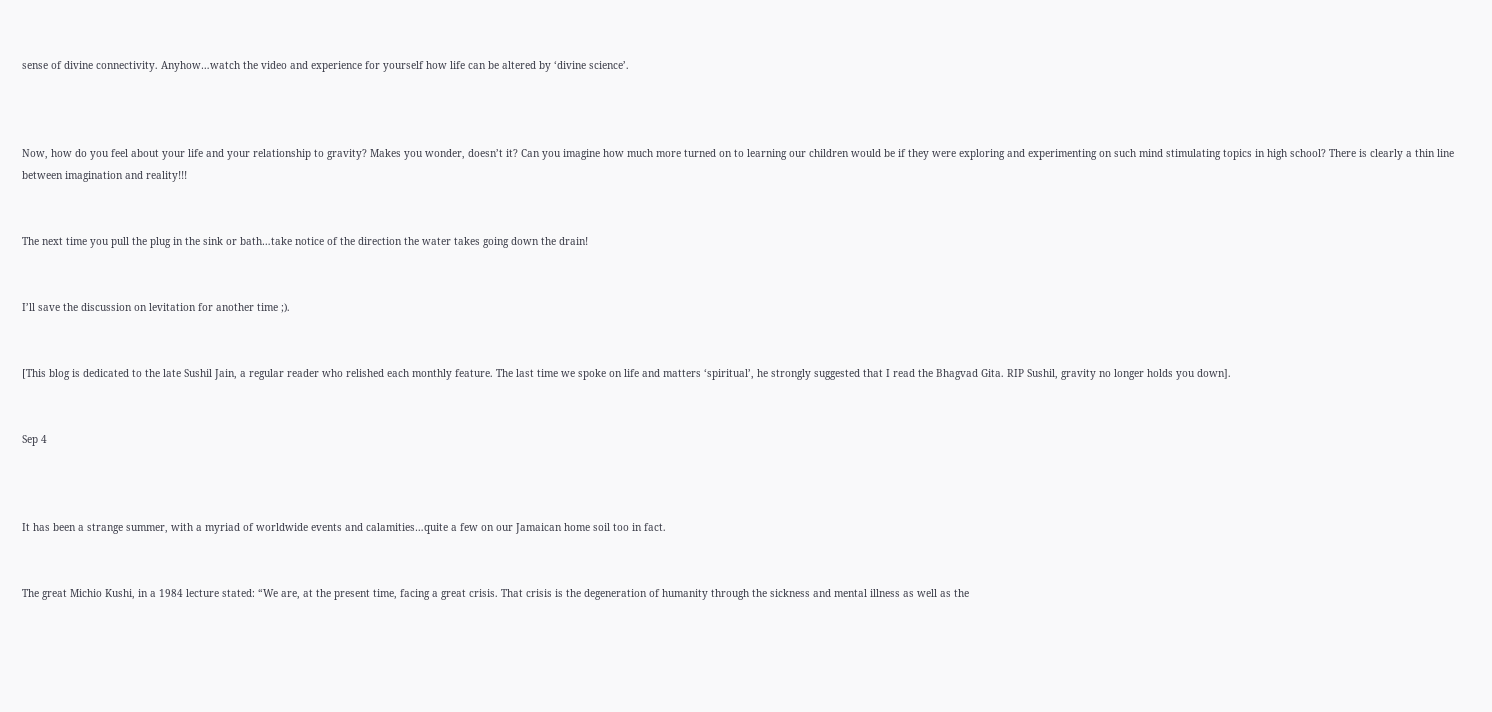sense of divine connectivity. Anyhow…watch the video and experience for yourself how life can be altered by ‘divine science’.



Now, how do you feel about your life and your relationship to gravity? Makes you wonder, doesn’t it? Can you imagine how much more turned on to learning our children would be if they were exploring and experimenting on such mind stimulating topics in high school? There is clearly a thin line between imagination and reality!!!


The next time you pull the plug in the sink or bath…take notice of the direction the water takes going down the drain!


I’ll save the discussion on levitation for another time ;).


[This blog is dedicated to the late Sushil Jain, a regular reader who relished each monthly feature. The last time we spoke on life and matters ‘spiritual’, he strongly suggested that I read the Bhagvad Gita. RIP Sushil, gravity no longer holds you down].


Sep 4



It has been a strange summer, with a myriad of worldwide events and calamities…quite a few on our Jamaican home soil too in fact.


The great Michio Kushi, in a 1984 lecture stated: “We are, at the present time, facing a great crisis. That crisis is the degeneration of humanity through the sickness and mental illness as well as the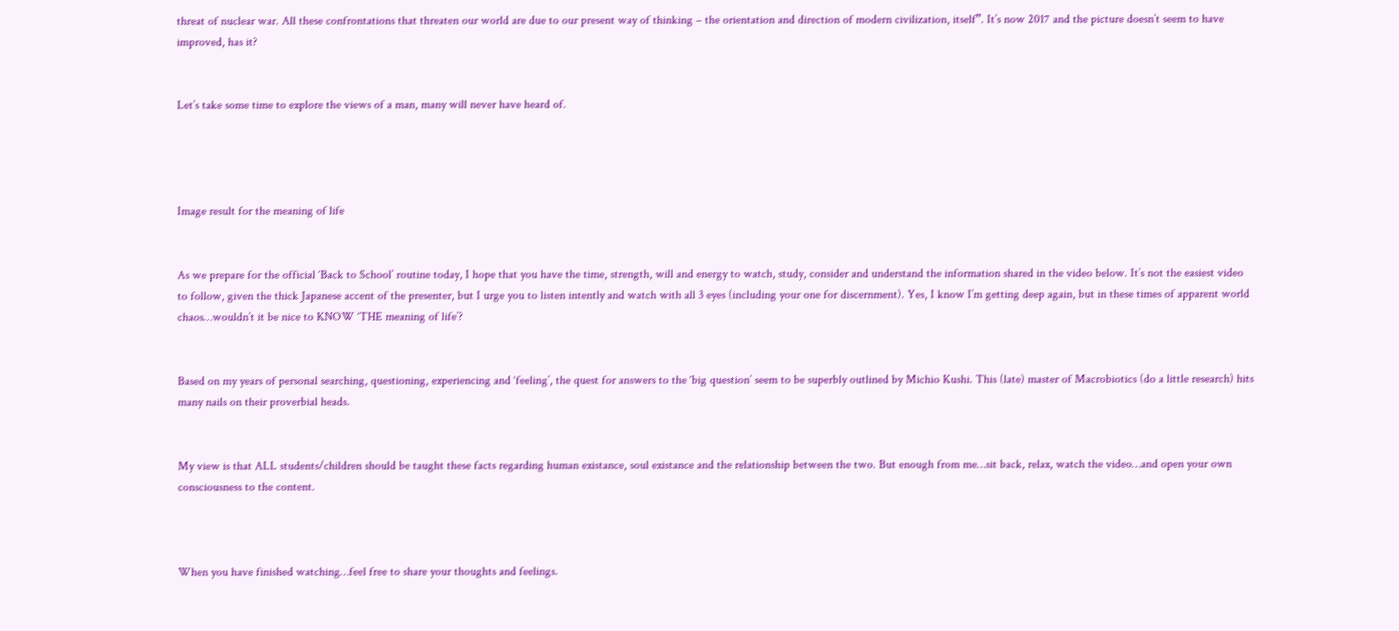threat of nuclear war. All these confrontations that threaten our world are due to our present way of thinking – the orientation and direction of modern civilization, itself”. It’s now 2017 and the picture doesn’t seem to have improved, has it?


Let’s take some time to explore the views of a man, many will never have heard of.




Image result for the meaning of life


As we prepare for the official ‘Back to School’ routine today, I hope that you have the time, strength, will and energy to watch, study, consider and understand the information shared in the video below. It’s not the easiest video to follow, given the thick Japanese accent of the presenter, but I urge you to listen intently and watch with all 3 eyes (including your one for discernment). Yes, I know I’m getting deep again, but in these times of apparent world chaos…wouldn’t it be nice to KNOW ‘THE meaning of life’?


Based on my years of personal searching, questioning, experiencing and ‘feeling’, the quest for answers to the ‘big question’ seem to be superbly outlined by Michio Kushi. This (late) master of Macrobiotics (do a little research) hits many nails on their proverbial heads.


My view is that ALL students/children should be taught these facts regarding human existance, soul existance and the relationship between the two. But enough from me…sit back, relax, watch the video…and open your own consciousness to the content.



When you have finished watching…feel free to share your thoughts and feelings.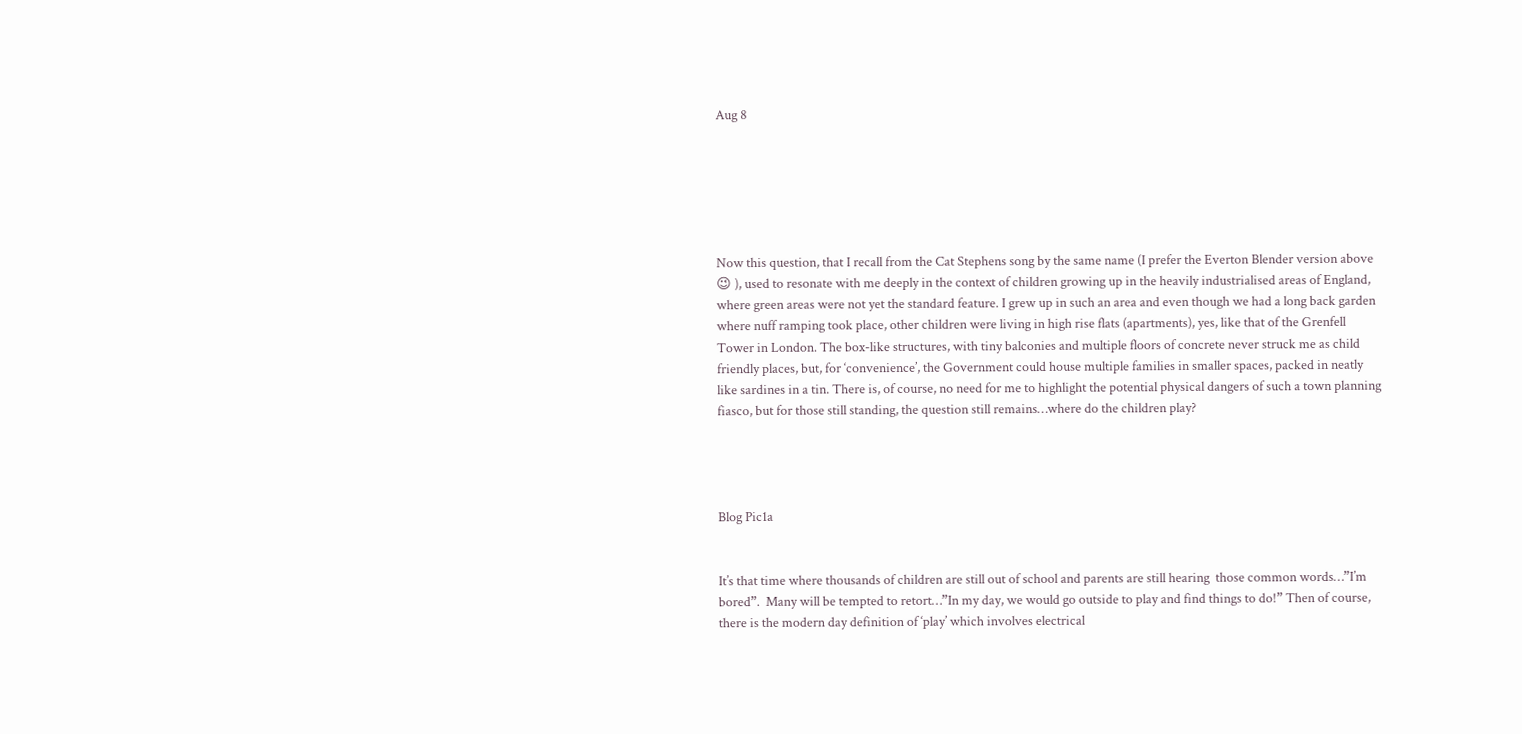Aug 8






Now this question, that I recall from the Cat Stephens song by the same name (I prefer the Everton Blender version above 😉 ), used to resonate with me deeply in the context of children growing up in the heavily industrialised areas of England, where green areas were not yet the standard feature. I grew up in such an area and even though we had a long back garden where nuff ramping took place, other children were living in high rise flats (apartments), yes, like that of the Grenfell Tower in London. The box-like structures, with tiny balconies and multiple floors of concrete never struck me as child friendly places, but, for ‘convenience’, the Government could house multiple families in smaller spaces, packed in neatly like sardines in a tin. There is, of course, no need for me to highlight the potential physical dangers of such a town planning fiasco, but for those still standing, the question still remains…where do the children play?




Blog Pic1a


It’s that time where thousands of children are still out of school and parents are still hearing  those common words…”I’m bored”.  Many will be tempted to retort…”In my day, we would go outside to play and find things to do!” Then of course, there is the modern day definition of ‘play’ which involves electrical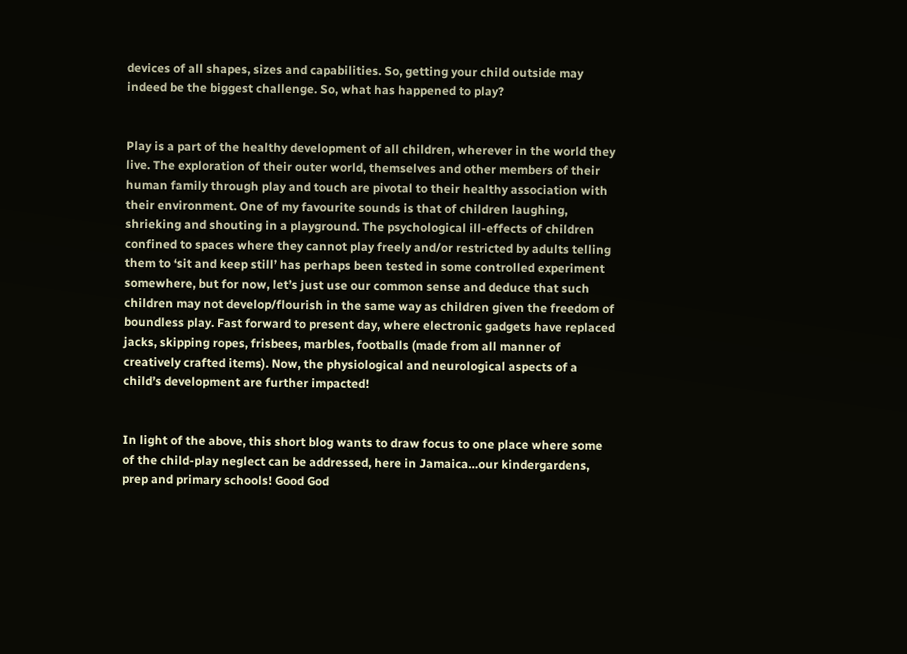devices of all shapes, sizes and capabilities. So, getting your child outside may indeed be the biggest challenge. So, what has happened to play?


Play is a part of the healthy development of all children, wherever in the world they live. The exploration of their outer world, themselves and other members of their human family through play and touch are pivotal to their healthy association with their environment. One of my favourite sounds is that of children laughing, shrieking and shouting in a playground. The psychological ill-effects of children confined to spaces where they cannot play freely and/or restricted by adults telling them to ‘sit and keep still’ has perhaps been tested in some controlled experiment somewhere, but for now, let’s just use our common sense and deduce that such children may not develop/flourish in the same way as children given the freedom of boundless play. Fast forward to present day, where electronic gadgets have replaced jacks, skipping ropes, frisbees, marbles, footballs (made from all manner of creatively crafted items). Now, the physiological and neurological aspects of a child’s development are further impacted!


In light of the above, this short blog wants to draw focus to one place where some of the child-play neglect can be addressed, here in Jamaica…our kindergardens, prep and primary schools! Good God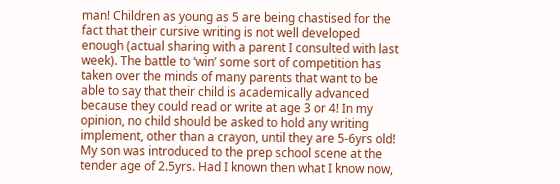man! Children as young as 5 are being chastised for the fact that their cursive writing is not well developed enough (actual sharing with a parent I consulted with last week). The battle to ‘win’ some sort of competition has taken over the minds of many parents that want to be able to say that their child is academically advanced because they could read or write at age 3 or 4! In my opinion, no child should be asked to hold any writing implement, other than a crayon, until they are 5-6yrs old! My son was introduced to the prep school scene at the tender age of 2.5yrs. Had I known then what I know now,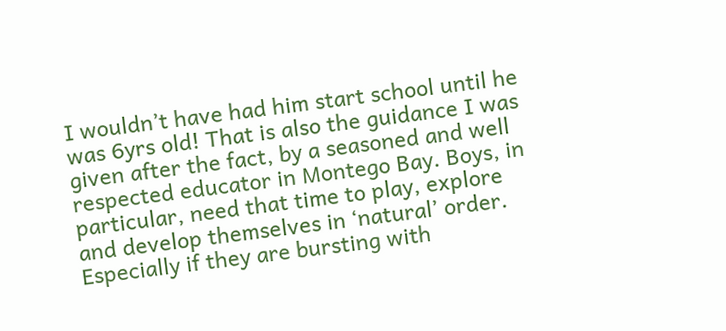I wouldn’t have had him start school until he was 6yrs old! That is also the guidance I was given after the fact, by a seasoned and well respected educator in Montego Bay. Boys, in particular, need that time to play, explore and develop themselves in ‘natural’ order. Especially if they are bursting with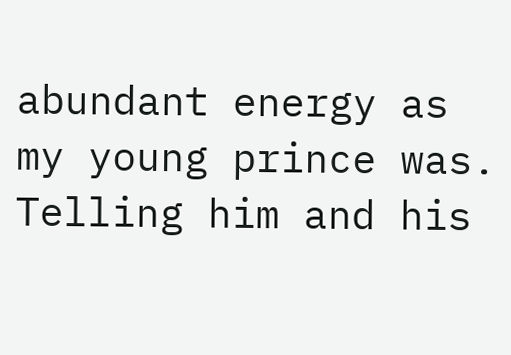abundant energy as my young prince was. Telling him and his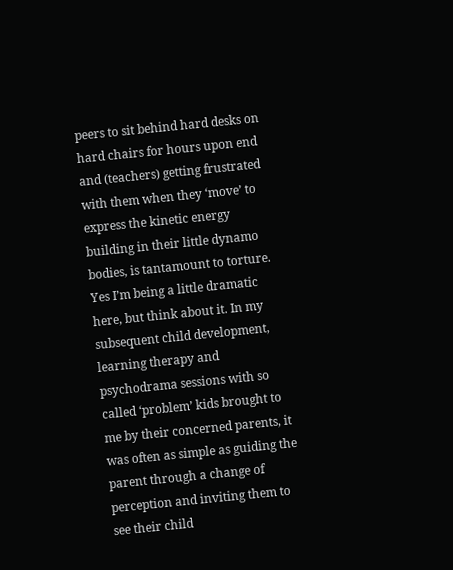peers to sit behind hard desks on hard chairs for hours upon end and (teachers) getting frustrated with them when they ‘move’ to express the kinetic energy building in their little dynamo bodies, is tantamount to torture. Yes I’m being a little dramatic here, but think about it. In my subsequent child development, learning therapy and psychodrama sessions with so called ‘problem’ kids brought to me by their concerned parents, it was often as simple as guiding the parent through a change of perception and inviting them to see their child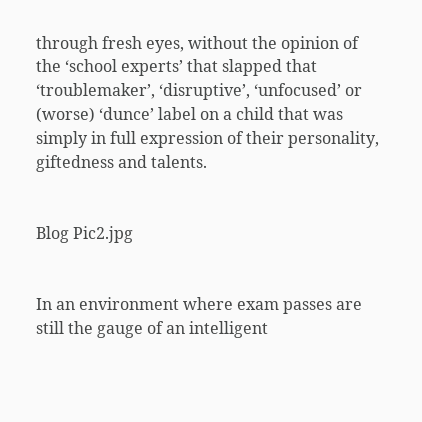through fresh eyes, without the opinion of the ‘school experts’ that slapped that ‘troublemaker’, ‘disruptive’, ‘unfocused’ or (worse) ‘dunce’ label on a child that was simply in full expression of their personality, giftedness and talents.


Blog Pic2.jpg


In an environment where exam passes are still the gauge of an intelligent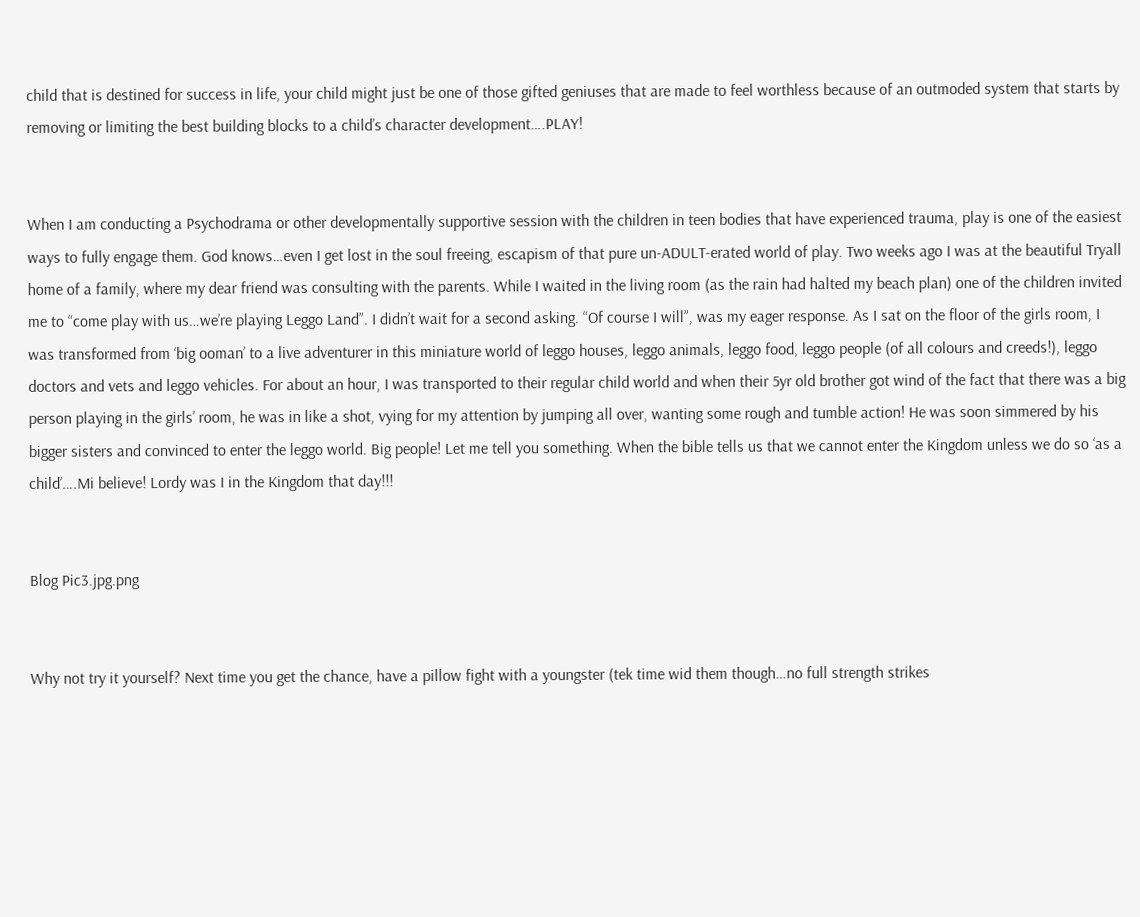child that is destined for success in life, your child might just be one of those gifted geniuses that are made to feel worthless because of an outmoded system that starts by removing or limiting the best building blocks to a child’s character development….PLAY!


When I am conducting a Psychodrama or other developmentally supportive session with the children in teen bodies that have experienced trauma, play is one of the easiest ways to fully engage them. God knows…even I get lost in the soul freeing, escapism of that pure un-ADULT-erated world of play. Two weeks ago I was at the beautiful Tryall home of a family, where my dear friend was consulting with the parents. While I waited in the living room (as the rain had halted my beach plan) one of the children invited me to “come play with us…we’re playing Leggo Land”. I didn’t wait for a second asking. “Of course I will”, was my eager response. As I sat on the floor of the girls room, I was transformed from ‘big ooman’ to a live adventurer in this miniature world of leggo houses, leggo animals, leggo food, leggo people (of all colours and creeds!), leggo doctors and vets and leggo vehicles. For about an hour, I was transported to their regular child world and when their 5yr old brother got wind of the fact that there was a big person playing in the girls’ room, he was in like a shot, vying for my attention by jumping all over, wanting some rough and tumble action! He was soon simmered by his bigger sisters and convinced to enter the leggo world. Big people! Let me tell you something. When the bible tells us that we cannot enter the Kingdom unless we do so ‘as a child’….Mi believe! Lordy was I in the Kingdom that day!!!


Blog Pic3.jpg.png


Why not try it yourself? Next time you get the chance, have a pillow fight with a youngster (tek time wid them though…no full strength strikes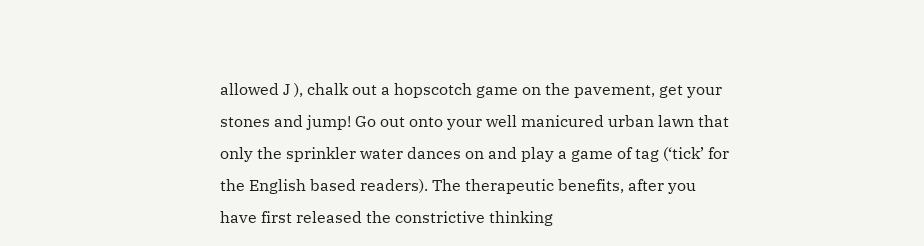allowed J ), chalk out a hopscotch game on the pavement, get your stones and jump! Go out onto your well manicured urban lawn that only the sprinkler water dances on and play a game of tag (‘tick’ for the English based readers). The therapeutic benefits, after you have first released the constrictive thinking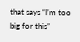that says “I’m too big for this”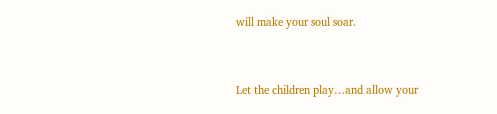will make your soul soar.


Let the children play…and allow your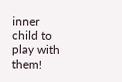inner child to play with them!